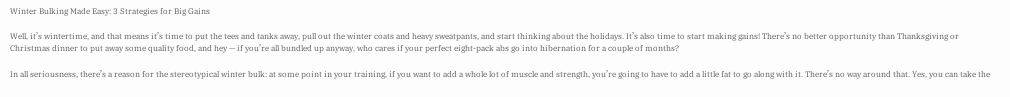Winter Bulking Made Easy: 3 Strategies for Big Gains

Well, it’s wintertime, and that means it’s time to put the tees and tanks away, pull out the winter coats and heavy sweatpants, and start thinking about the holidays. It’s also time to start making gains! There’s no better opportunity than Thanksgiving or Christmas dinner to put away some quality food, and hey — if you’re all bundled up anyway, who cares if your perfect eight-pack abs go into hibernation for a couple of months?

In all seriousness, there’s a reason for the stereotypical winter bulk: at some point in your training, if you want to add a whole lot of muscle and strength, you’re going to have to add a little fat to go along with it. There’s no way around that. Yes, you can take the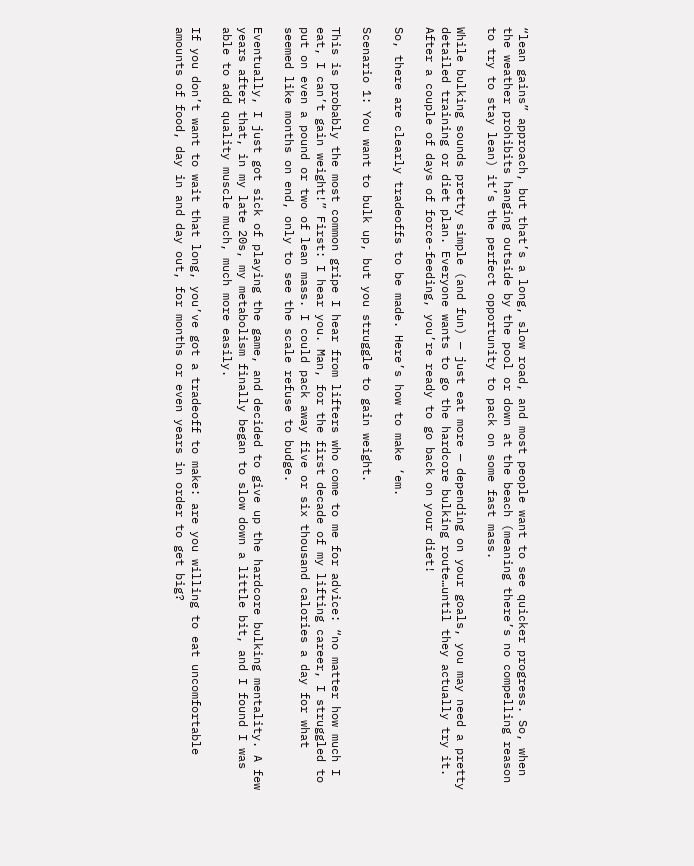“lean gains” approach, but that’s a long, slow road, and most people want to see quicker progress. So, when the weather prohibits hanging outside by the pool or down at the beach (meaning there’s no compelling reason to try to stay lean) it’s the perfect opportunity to pack on some fast mass.

While bulking sounds pretty simple (and fun) — just eat more — depending on your goals, you may need a pretty detailed training or diet plan. Everyone wants to go the hardcore bulking route…until they actually try it. After a couple of days of force-feeding, you’re ready to go back on your diet!

So, there are clearly tradeoffs to be made. Here’s how to make ‘em.

Scenario 1: You want to bulk up, but you struggle to gain weight.

This is probably the most common gripe I hear from lifters who come to me for advice: “no matter how much I eat, I can’t gain weight!” First: I hear you. Man, for the first decade of my lifting career, I struggled to put on even a pound or two of lean mass. I could pack away five or six thousand calories a day for what seemed like months on end, only to see the scale refuse to budge.

Eventually, I just got sick of playing the game, and decided to give up the hardcore bulking mentality. A few years after that, in my late 20s, my metabolism finally began to slow down a little bit, and I found I was able to add quality muscle much, much more easily.

If you don’t want to wait that long, you’ve got a tradeoff to make: are you willing to eat uncomfortable amounts of food, day in and day out, for months or even years in order to get big?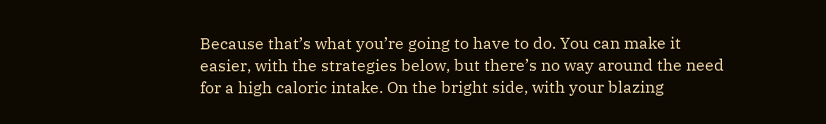Because that’s what you’re going to have to do. You can make it easier, with the strategies below, but there’s no way around the need for a high caloric intake. On the bright side, with your blazing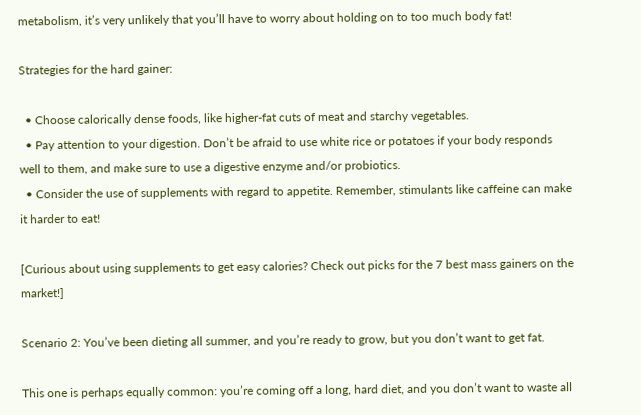metabolism, it’s very unlikely that you’ll have to worry about holding on to too much body fat!

Strategies for the hard gainer:

  • Choose calorically dense foods, like higher-fat cuts of meat and starchy vegetables.
  • Pay attention to your digestion. Don’t be afraid to use white rice or potatoes if your body responds well to them, and make sure to use a digestive enzyme and/or probiotics.
  • Consider the use of supplements with regard to appetite. Remember, stimulants like caffeine can make it harder to eat!

[Curious about using supplements to get easy calories? Check out picks for the 7 best mass gainers on the market!]

Scenario 2: You’ve been dieting all summer, and you’re ready to grow, but you don’t want to get fat.

This one is perhaps equally common: you’re coming off a long, hard diet, and you don’t want to waste all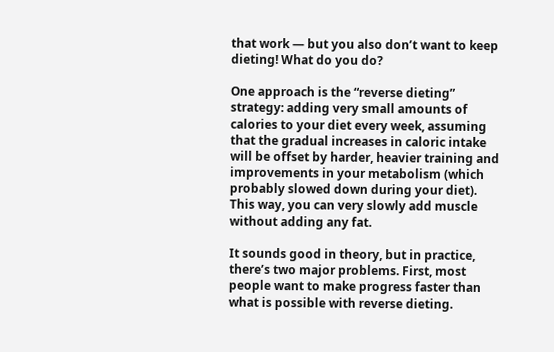that work — but you also don’t want to keep dieting! What do you do?

One approach is the “reverse dieting” strategy: adding very small amounts of calories to your diet every week, assuming that the gradual increases in caloric intake will be offset by harder, heavier training and improvements in your metabolism (which probably slowed down during your diet). This way, you can very slowly add muscle without adding any fat.

It sounds good in theory, but in practice, there’s two major problems. First, most people want to make progress faster than what is possible with reverse dieting.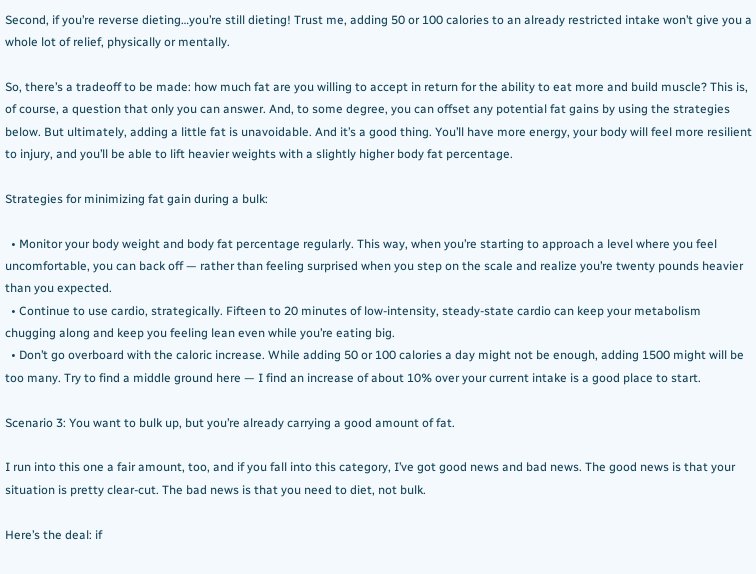Second, if you’re reverse dieting…you’re still dieting! Trust me, adding 50 or 100 calories to an already restricted intake won’t give you a whole lot of relief, physically or mentally.

So, there’s a tradeoff to be made: how much fat are you willing to accept in return for the ability to eat more and build muscle? This is, of course, a question that only you can answer. And, to some degree, you can offset any potential fat gains by using the strategies below. But ultimately, adding a little fat is unavoidable. And it’s a good thing. You’ll have more energy, your body will feel more resilient to injury, and you’ll be able to lift heavier weights with a slightly higher body fat percentage.

Strategies for minimizing fat gain during a bulk:

  • Monitor your body weight and body fat percentage regularly. This way, when you’re starting to approach a level where you feel uncomfortable, you can back off — rather than feeling surprised when you step on the scale and realize you’re twenty pounds heavier than you expected.
  • Continue to use cardio, strategically. Fifteen to 20 minutes of low-intensity, steady-state cardio can keep your metabolism chugging along and keep you feeling lean even while you’re eating big.
  • Don’t go overboard with the caloric increase. While adding 50 or 100 calories a day might not be enough, adding 1500 might will be too many. Try to find a middle ground here — I find an increase of about 10% over your current intake is a good place to start.

Scenario 3: You want to bulk up, but you’re already carrying a good amount of fat.

I run into this one a fair amount, too, and if you fall into this category, I’ve got good news and bad news. The good news is that your situation is pretty clear-cut. The bad news is that you need to diet, not bulk.

Here’s the deal: if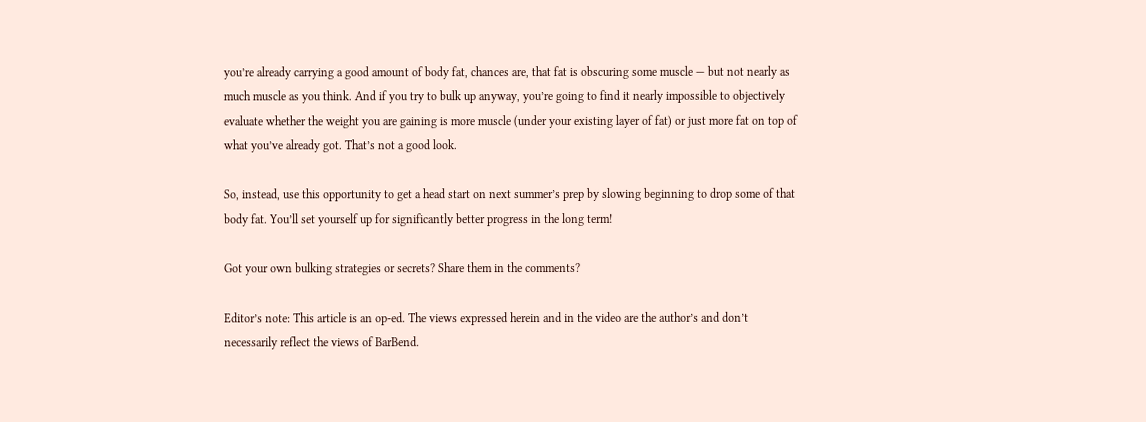you’re already carrying a good amount of body fat, chances are, that fat is obscuring some muscle — but not nearly as much muscle as you think. And if you try to bulk up anyway, you’re going to find it nearly impossible to objectively evaluate whether the weight you are gaining is more muscle (under your existing layer of fat) or just more fat on top of what you’ve already got. That’s not a good look.

So, instead, use this opportunity to get a head start on next summer’s prep by slowing beginning to drop some of that body fat. You’ll set yourself up for significantly better progress in the long term!

Got your own bulking strategies or secrets? Share them in the comments?

Editor’s note: This article is an op-ed. The views expressed herein and in the video are the author’s and don’t necessarily reflect the views of BarBend.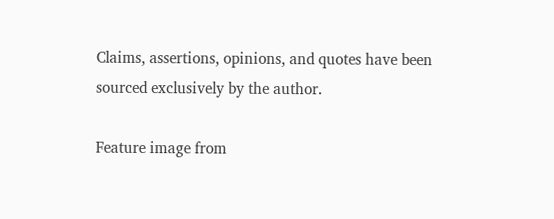Claims, assertions, opinions, and quotes have been sourced exclusively by the author.

Feature image from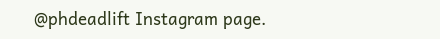@phdeadlift Instagram page.